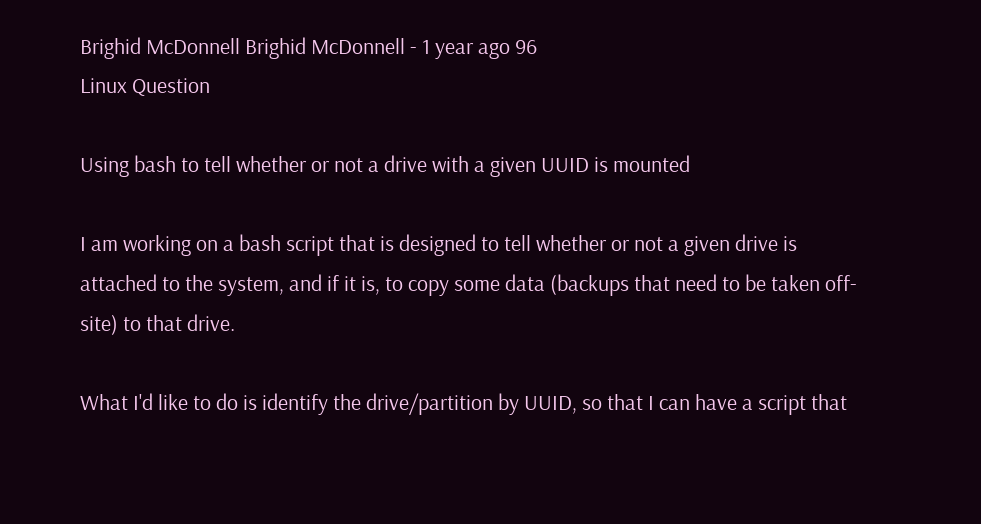Brighid McDonnell Brighid McDonnell - 1 year ago 96
Linux Question

Using bash to tell whether or not a drive with a given UUID is mounted

I am working on a bash script that is designed to tell whether or not a given drive is attached to the system, and if it is, to copy some data (backups that need to be taken off-site) to that drive.

What I'd like to do is identify the drive/partition by UUID, so that I can have a script that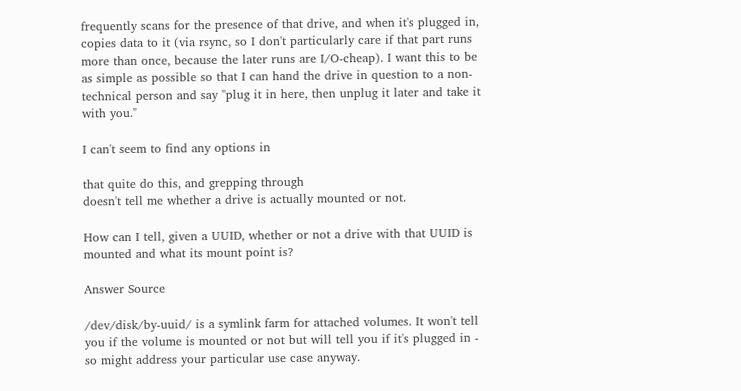frequently scans for the presence of that drive, and when it's plugged in, copies data to it (via rsync, so I don't particularly care if that part runs more than once, because the later runs are I/O-cheap). I want this to be as simple as possible so that I can hand the drive in question to a non-technical person and say "plug it in here, then unplug it later and take it with you."

I can't seem to find any options in

that quite do this, and grepping through
doesn't tell me whether a drive is actually mounted or not.

How can I tell, given a UUID, whether or not a drive with that UUID is mounted and what its mount point is?

Answer Source

/dev/disk/by-uuid/ is a symlink farm for attached volumes. It won't tell you if the volume is mounted or not but will tell you if it's plugged in - so might address your particular use case anyway.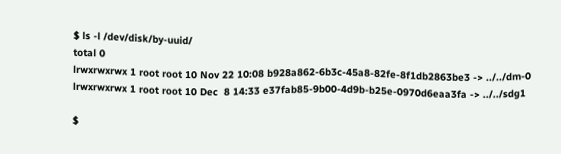$ ls -l /dev/disk/by-uuid/
total 0
lrwxrwxrwx 1 root root 10 Nov 22 10:08 b928a862-6b3c-45a8-82fe-8f1db2863be3 -> ../../dm-0
lrwxrwxrwx 1 root root 10 Dec  8 14:33 e37fab85-9b00-4d9b-b25e-0970d6eaa3fa -> ../../sdg1

$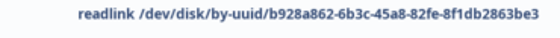readlink /dev/disk/by-uuid/b928a862-6b3c-45a8-82fe-8f1db2863be3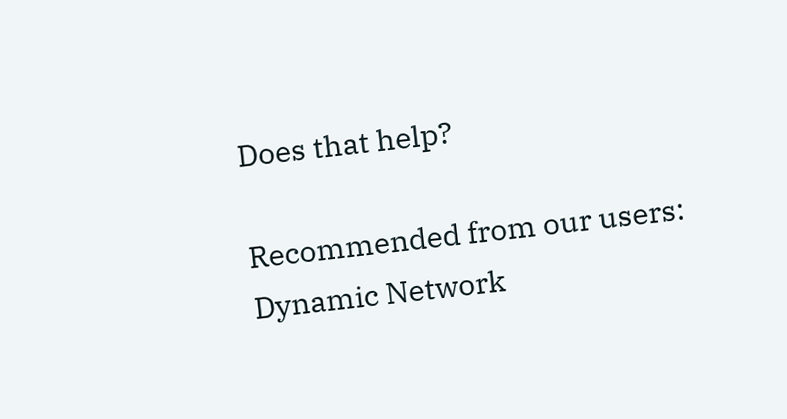Does that help?

Recommended from our users: Dynamic Network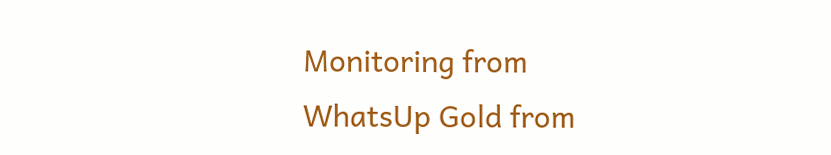Monitoring from WhatsUp Gold from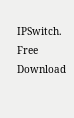IPSwitch. Free Download